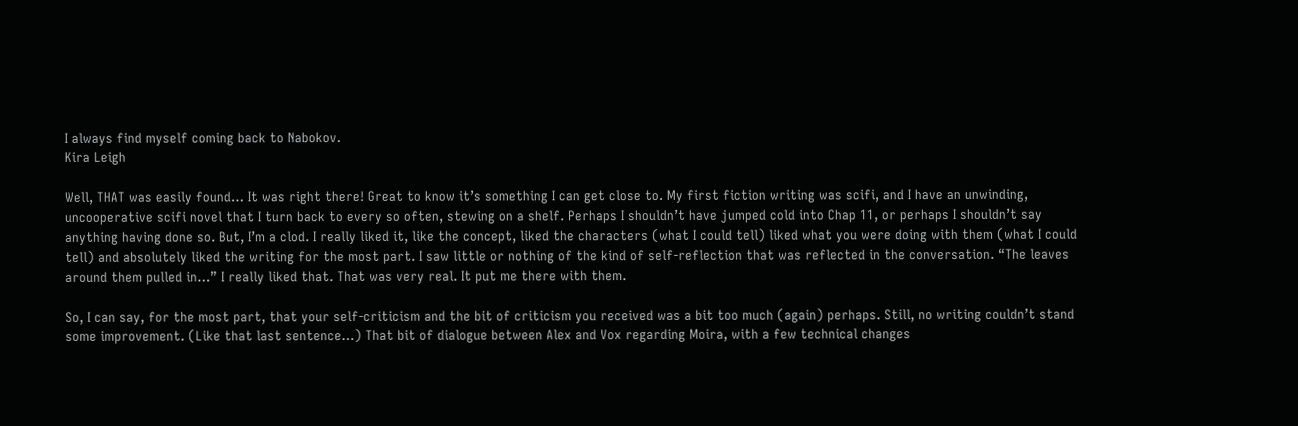I always find myself coming back to Nabokov.
Kira Leigh

Well, THAT was easily found… It was right there! Great to know it’s something I can get close to. My first fiction writing was scifi, and I have an unwinding, uncooperative scifi novel that I turn back to every so often, stewing on a shelf. Perhaps I shouldn’t have jumped cold into Chap 11, or perhaps I shouldn’t say anything having done so. But, I’m a clod. I really liked it, like the concept, liked the characters (what I could tell) liked what you were doing with them (what I could tell) and absolutely liked the writing for the most part. I saw little or nothing of the kind of self-reflection that was reflected in the conversation. “The leaves around them pulled in…” I really liked that. That was very real. It put me there with them.

So, I can say, for the most part, that your self-criticism and the bit of criticism you received was a bit too much (again) perhaps. Still, no writing couldn’t stand some improvement. (Like that last sentence…) That bit of dialogue between Alex and Vox regarding Moira, with a few technical changes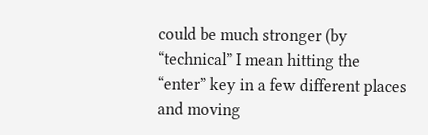could be much stronger (by “technical” I mean hitting the “enter” key in a few different places and moving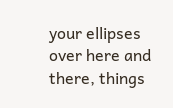your ellipses over here and there, things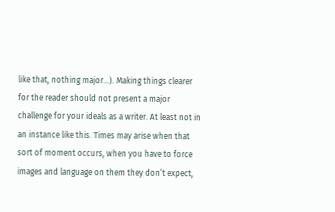like that, nothing major…). Making things clearer for the reader should not present a major challenge for your ideals as a writer. At least not in an instance like this. Times may arise when that sort of moment occurs, when you have to force images and language on them they don’t expect,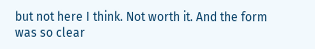but not here I think. Not worth it. And the form was so clear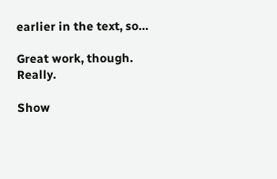earlier in the text, so…

Great work, though. Really.

Show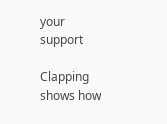your support

Clapping shows how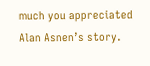much you appreciated Alan Asnen’s story.